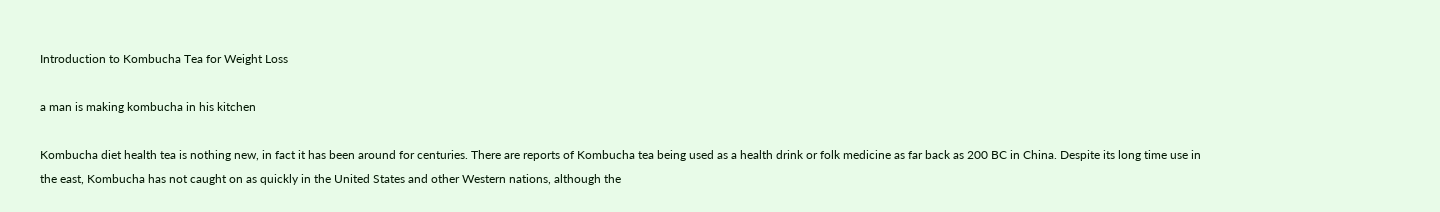Introduction to Kombucha Tea for Weight Loss

a man is making kombucha in his kitchen

Kombucha diet health tea is nothing new, in fact it has been around for centuries. There are reports of Kombucha tea being used as a health drink or folk medicine as far back as 200 BC in China. Despite its long time use in the east, Kombucha has not caught on as quickly in the United States and other Western nations, although the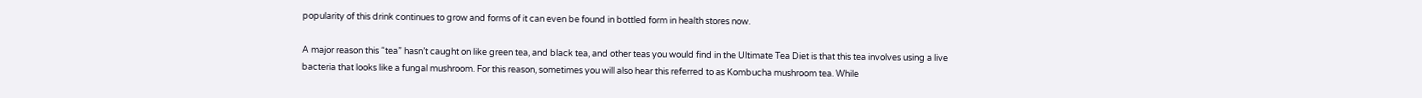popularity of this drink continues to grow and forms of it can even be found in bottled form in health stores now.

A major reason this “tea” hasn’t caught on like green tea, and black tea, and other teas you would find in the Ultimate Tea Diet is that this tea involves using a live bacteria that looks like a fungal mushroom. For this reason, sometimes you will also hear this referred to as Kombucha mushroom tea. While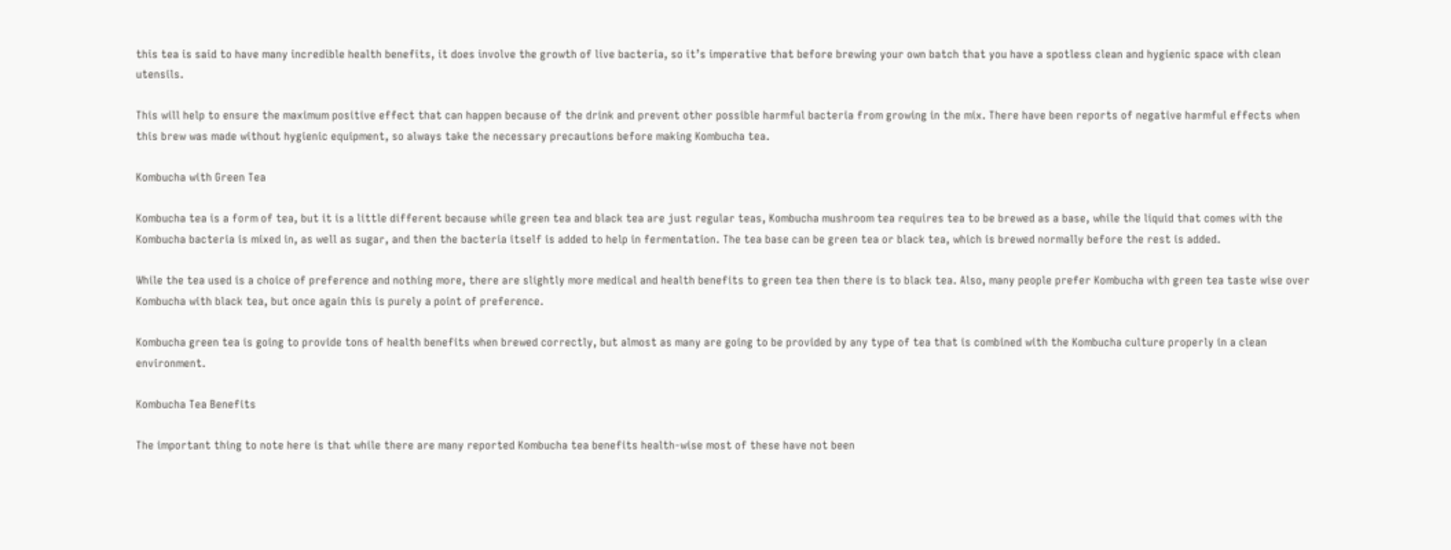this tea is said to have many incredible health benefits, it does involve the growth of live bacteria, so it’s imperative that before brewing your own batch that you have a spotless clean and hygienic space with clean utensils.

This will help to ensure the maximum positive effect that can happen because of the drink and prevent other possible harmful bacteria from growing in the mix. There have been reports of negative harmful effects when this brew was made without hygienic equipment, so always take the necessary precautions before making Kombucha tea.

Kombucha with Green Tea

Kombucha tea is a form of tea, but it is a little different because while green tea and black tea are just regular teas, Kombucha mushroom tea requires tea to be brewed as a base, while the liquid that comes with the Kombucha bacteria is mixed in, as well as sugar, and then the bacteria itself is added to help in fermentation. The tea base can be green tea or black tea, which is brewed normally before the rest is added.

While the tea used is a choice of preference and nothing more, there are slightly more medical and health benefits to green tea then there is to black tea. Also, many people prefer Kombucha with green tea taste wise over Kombucha with black tea, but once again this is purely a point of preference.

Kombucha green tea is going to provide tons of health benefits when brewed correctly, but almost as many are going to be provided by any type of tea that is combined with the Kombucha culture properly in a clean environment.

Kombucha Tea Benefits

The important thing to note here is that while there are many reported Kombucha tea benefits health-wise most of these have not been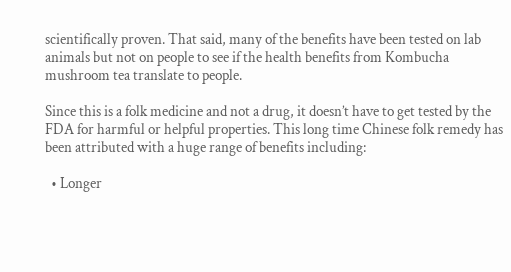scientifically proven. That said, many of the benefits have been tested on lab animals but not on people to see if the health benefits from Kombucha mushroom tea translate to people.

Since this is a folk medicine and not a drug, it doesn’t have to get tested by the FDA for harmful or helpful properties. This long time Chinese folk remedy has been attributed with a huge range of benefits including:

  • Longer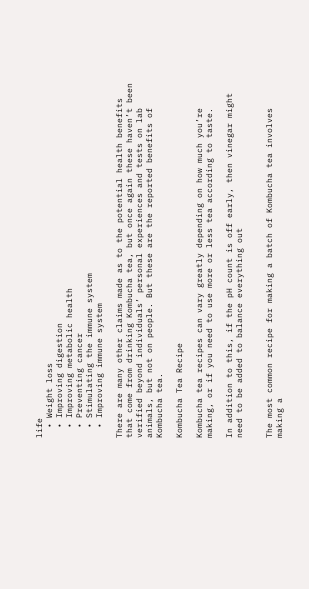life
  • Weight loss
  • Improving digestion
  • Improving metabolic health
  • Preventing cancer
  • Stimulating the immune system
  • Improving immune system

There are many other claims made as to the potential health benefits that come from drinking Kombucha tea, but once again these haven’t been verified beyond individuals’ personal experiences and tests on lab animals, but not on people. But these are the reported benefits of Kombucha tea.

Kombucha Tea Recipe

Kombucha tea recipes can vary greatly depending on how much you’re making, or if you need to use more or less tea according to taste.

In addition to this, if the pH count is off early, then vinegar might need to be added to balance everything out


The most common recipe for making a batch of Kombucha tea involves making a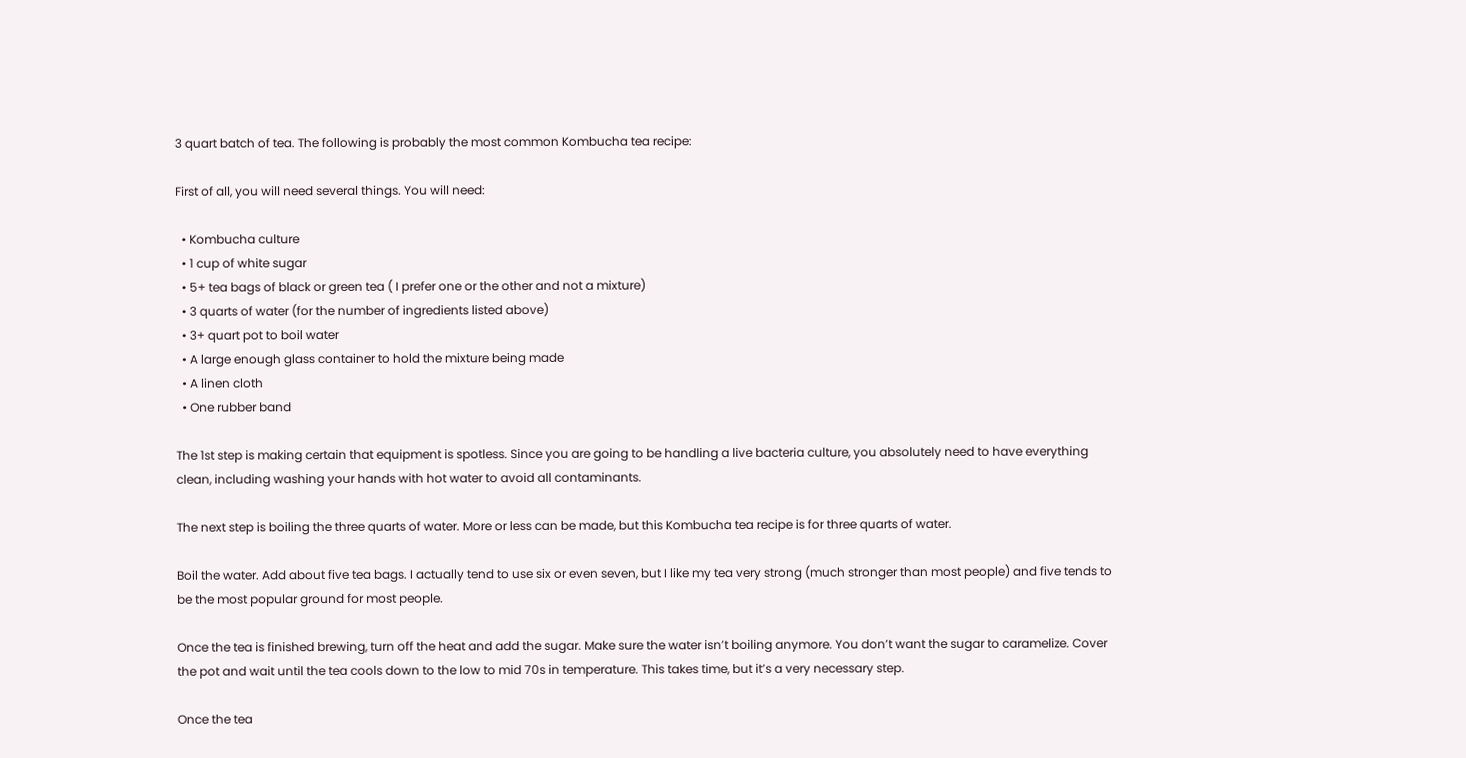3 quart batch of tea. The following is probably the most common Kombucha tea recipe:

First of all, you will need several things. You will need:

  • Kombucha culture
  • 1 cup of white sugar
  • 5+ tea bags of black or green tea ( I prefer one or the other and not a mixture)
  • 3 quarts of water (for the number of ingredients listed above)
  • 3+ quart pot to boil water
  • A large enough glass container to hold the mixture being made
  • A linen cloth
  • One rubber band

The 1st step is making certain that equipment is spotless. Since you are going to be handling a live bacteria culture, you absolutely need to have everything clean, including washing your hands with hot water to avoid all contaminants.

The next step is boiling the three quarts of water. More or less can be made, but this Kombucha tea recipe is for three quarts of water.

Boil the water. Add about five tea bags. I actually tend to use six or even seven, but I like my tea very strong (much stronger than most people) and five tends to be the most popular ground for most people.

Once the tea is finished brewing, turn off the heat and add the sugar. Make sure the water isn’t boiling anymore. You don’t want the sugar to caramelize. Cover the pot and wait until the tea cools down to the low to mid 70s in temperature. This takes time, but it’s a very necessary step.

Once the tea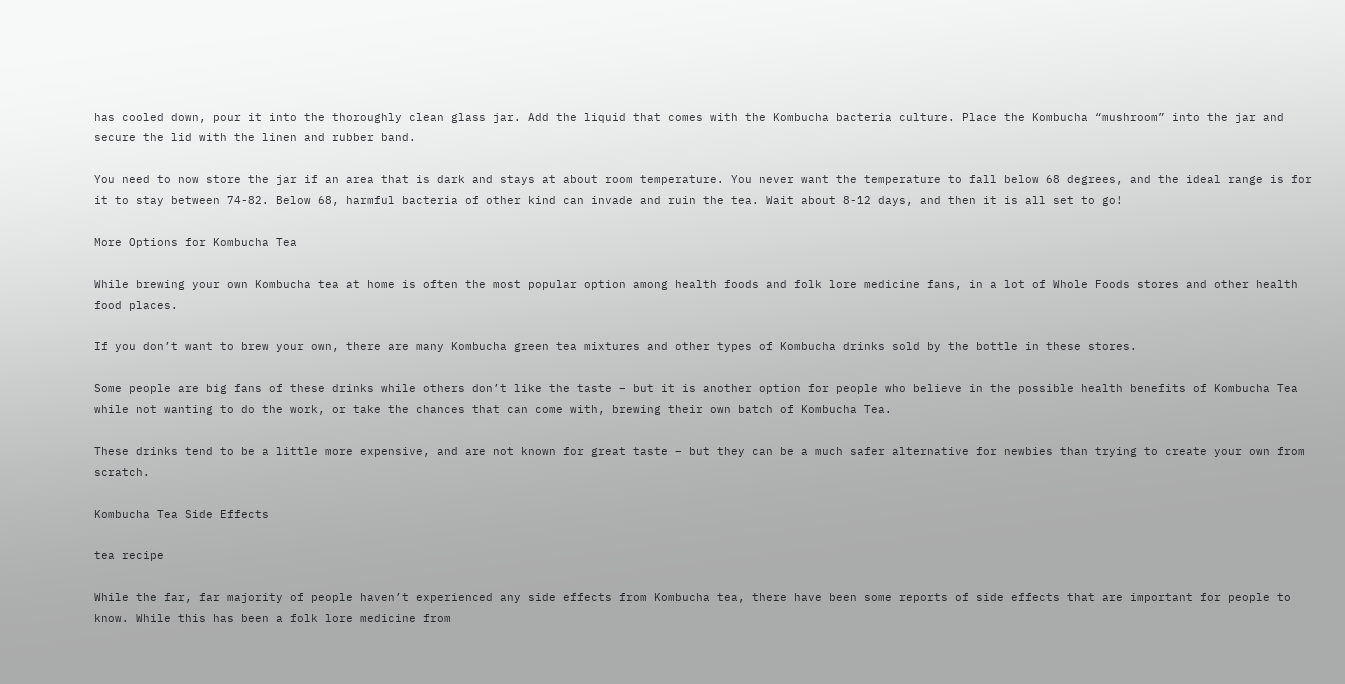has cooled down, pour it into the thoroughly clean glass jar. Add the liquid that comes with the Kombucha bacteria culture. Place the Kombucha “mushroom” into the jar and secure the lid with the linen and rubber band.

You need to now store the jar if an area that is dark and stays at about room temperature. You never want the temperature to fall below 68 degrees, and the ideal range is for it to stay between 74-82. Below 68, harmful bacteria of other kind can invade and ruin the tea. Wait about 8-12 days, and then it is all set to go!

More Options for Kombucha Tea

While brewing your own Kombucha tea at home is often the most popular option among health foods and folk lore medicine fans, in a lot of Whole Foods stores and other health food places.

If you don’t want to brew your own, there are many Kombucha green tea mixtures and other types of Kombucha drinks sold by the bottle in these stores.

Some people are big fans of these drinks while others don’t like the taste – but it is another option for people who believe in the possible health benefits of Kombucha Tea while not wanting to do the work, or take the chances that can come with, brewing their own batch of Kombucha Tea.

These drinks tend to be a little more expensive, and are not known for great taste – but they can be a much safer alternative for newbies than trying to create your own from scratch.

Kombucha Tea Side Effects

tea recipe

While the far, far majority of people haven’t experienced any side effects from Kombucha tea, there have been some reports of side effects that are important for people to know. While this has been a folk lore medicine from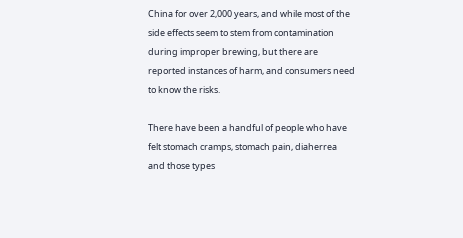China for over 2,000 years, and while most of the side effects seem to stem from contamination during improper brewing, but there are reported instances of harm, and consumers need to know the risks.

There have been a handful of people who have felt stomach cramps, stomach pain, diaherrea and those types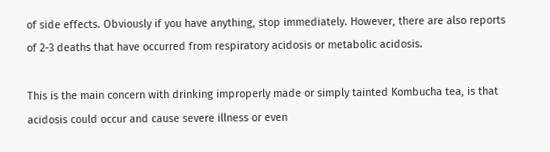of side effects. Obviously if you have anything, stop immediately. However, there are also reports of 2-3 deaths that have occurred from respiratory acidosis or metabolic acidosis.

This is the main concern with drinking improperly made or simply tainted Kombucha tea, is that acidosis could occur and cause severe illness or even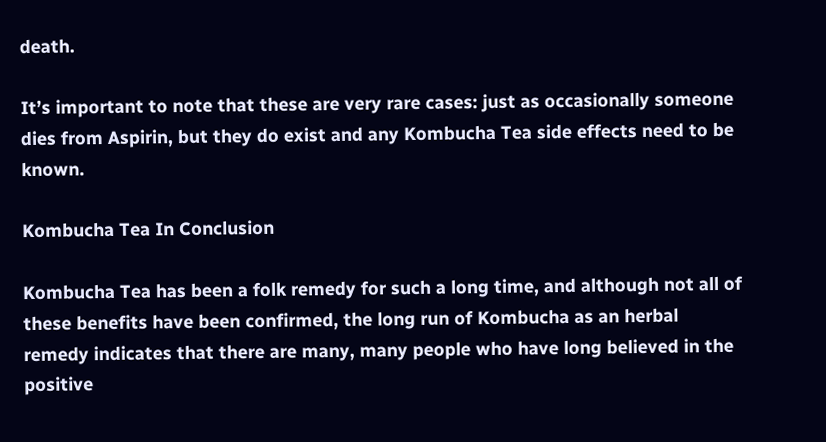death.

It’s important to note that these are very rare cases: just as occasionally someone dies from Aspirin, but they do exist and any Kombucha Tea side effects need to be known.

Kombucha Tea In Conclusion

Kombucha Tea has been a folk remedy for such a long time, and although not all of these benefits have been confirmed, the long run of Kombucha as an herbal remedy indicates that there are many, many people who have long believed in the positive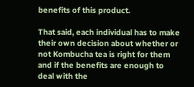benefits of this product.

That said, each individual has to make their own decision about whether or not Kombucha tea is right for them and if the benefits are enough to deal with the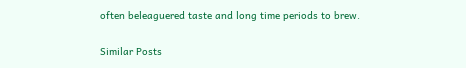often beleaguered taste and long time periods to brew.

Similar Posts